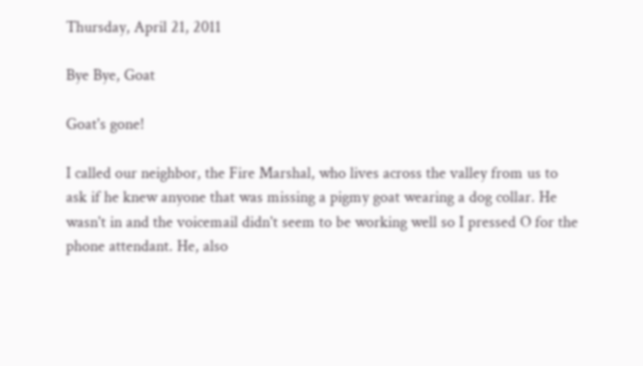Thursday, April 21, 2011

Bye Bye, Goat

Goat's gone!

I called our neighbor, the Fire Marshal, who lives across the valley from us to ask if he knew anyone that was missing a pigmy goat wearing a dog collar. He wasn't in and the voicemail didn't seem to be working well so I pressed O for the phone attendant. He, also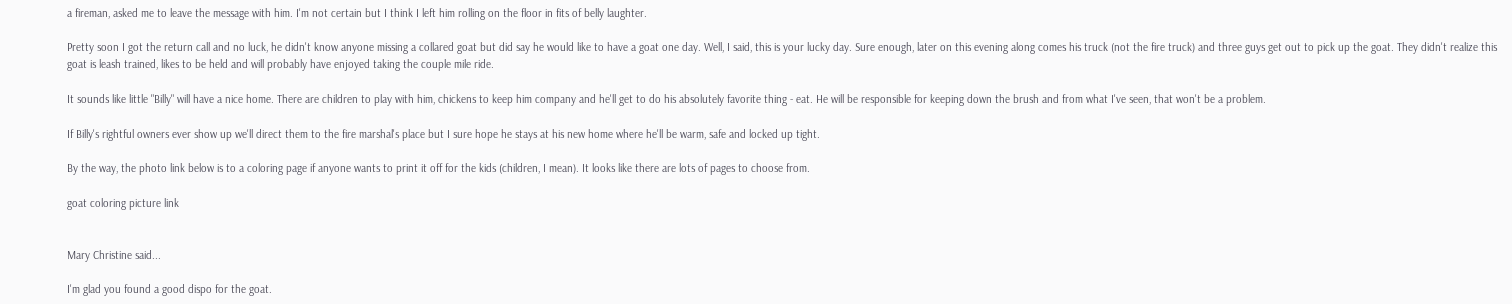a fireman, asked me to leave the message with him. I'm not certain but I think I left him rolling on the floor in fits of belly laughter.

Pretty soon I got the return call and no luck, he didn't know anyone missing a collared goat but did say he would like to have a goat one day. Well, I said, this is your lucky day. Sure enough, later on this evening along comes his truck (not the fire truck) and three guys get out to pick up the goat. They didn't realize this goat is leash trained, likes to be held and will probably have enjoyed taking the couple mile ride.

It sounds like little "Billy" will have a nice home. There are children to play with him, chickens to keep him company and he'll get to do his absolutely favorite thing - eat. He will be responsible for keeping down the brush and from what I've seen, that won't be a problem.

If Billy's rightful owners ever show up we'll direct them to the fire marshal's place but I sure hope he stays at his new home where he'll be warm, safe and locked up tight.

By the way, the photo link below is to a coloring page if anyone wants to print it off for the kids (children, I mean). It looks like there are lots of pages to choose from.

goat coloring picture link


Mary Christine said...

I'm glad you found a good dispo for the goat.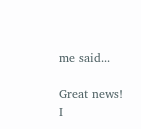me said...

Great news! I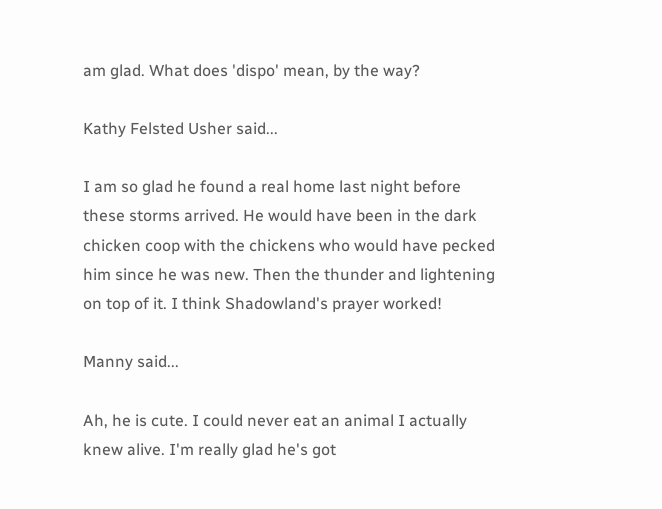am glad. What does 'dispo' mean, by the way?

Kathy Felsted Usher said...

I am so glad he found a real home last night before these storms arrived. He would have been in the dark chicken coop with the chickens who would have pecked him since he was new. Then the thunder and lightening on top of it. I think Shadowland's prayer worked!

Manny said...

Ah, he is cute. I could never eat an animal I actually knew alive. I'm really glad he's got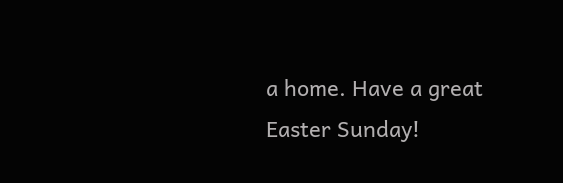a home. Have a great Easter Sunday!